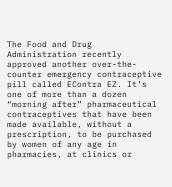The Food and Drug Administration recently approved another over-the-counter emergency contraceptive pill called EContra EZ. It’s one of more than a dozen “morning after” pharmaceutical contraceptives that have been made available, without a prescription, to be purchased by women of any age in pharmacies, at clinics or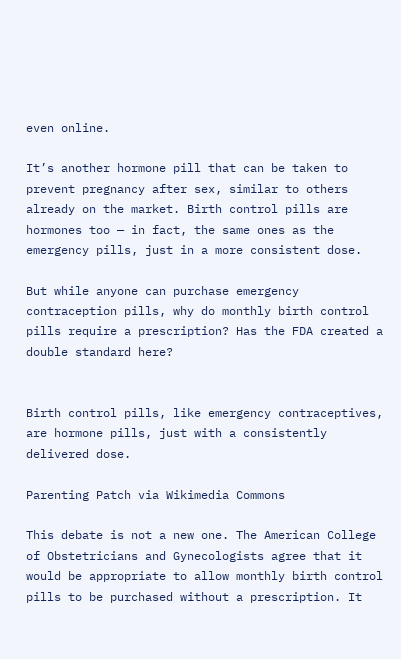even online.

It’s another hormone pill that can be taken to prevent pregnancy after sex, similar to others already on the market. Birth control pills are hormones too — in fact, the same ones as the emergency pills, just in a more consistent dose.

But while anyone can purchase emergency contraception pills, why do monthly birth control pills require a prescription? Has the FDA created a double standard here?


Birth control pills, like emergency contraceptives, are hormone pills, just with a consistently delivered dose.

Parenting Patch via Wikimedia Commons

This debate is not a new one. The American College of Obstetricians and Gynecologists agree that it would be appropriate to allow monthly birth control pills to be purchased without a prescription. It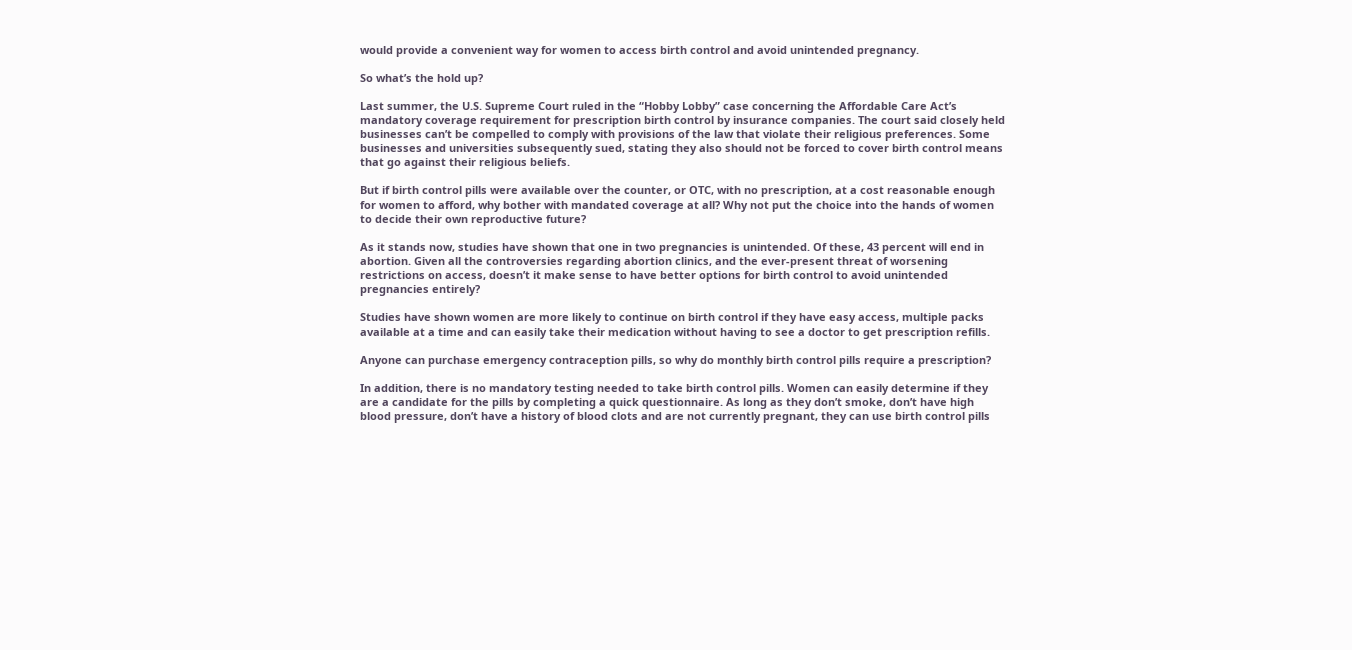would provide a convenient way for women to access birth control and avoid unintended pregnancy.

So what’s the hold up?

Last summer, the U.S. Supreme Court ruled in the “Hobby Lobby” case concerning the Affordable Care Act’s mandatory coverage requirement for prescription birth control by insurance companies. The court said closely held businesses can’t be compelled to comply with provisions of the law that violate their religious preferences. Some businesses and universities subsequently sued, stating they also should not be forced to cover birth control means that go against their religious beliefs.

But if birth control pills were available over the counter, or OTC, with no prescription, at a cost reasonable enough for women to afford, why bother with mandated coverage at all? Why not put the choice into the hands of women to decide their own reproductive future?

As it stands now, studies have shown that one in two pregnancies is unintended. Of these, 43 percent will end in abortion. Given all the controversies regarding abortion clinics, and the ever-present threat of worsening restrictions on access, doesn’t it make sense to have better options for birth control to avoid unintended pregnancies entirely?

Studies have shown women are more likely to continue on birth control if they have easy access, multiple packs available at a time and can easily take their medication without having to see a doctor to get prescription refills.

Anyone can purchase emergency contraception pills, so why do monthly birth control pills require a prescription?

In addition, there is no mandatory testing needed to take birth control pills. Women can easily determine if they are a candidate for the pills by completing a quick questionnaire. As long as they don’t smoke, don’t have high blood pressure, don’t have a history of blood clots and are not currently pregnant, they can use birth control pills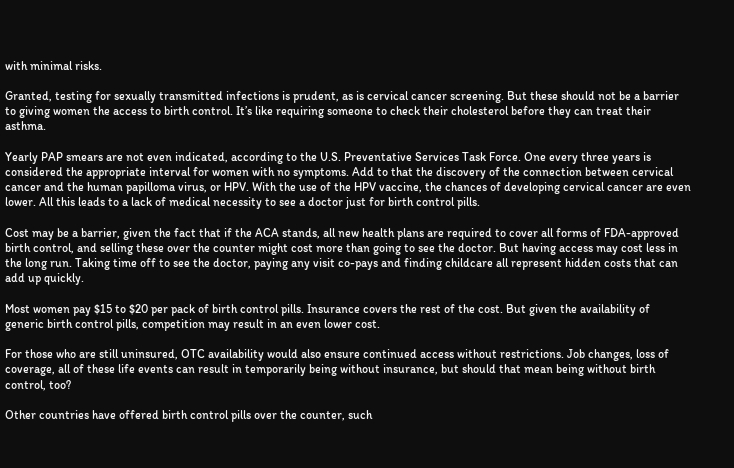with minimal risks.

Granted, testing for sexually transmitted infections is prudent, as is cervical cancer screening. But these should not be a barrier to giving women the access to birth control. It’s like requiring someone to check their cholesterol before they can treat their asthma.

Yearly PAP smears are not even indicated, according to the U.S. Preventative Services Task Force. One every three years is considered the appropriate interval for women with no symptoms. Add to that the discovery of the connection between cervical cancer and the human papilloma virus, or HPV. With the use of the HPV vaccine, the chances of developing cervical cancer are even lower. All this leads to a lack of medical necessity to see a doctor just for birth control pills.

Cost may be a barrier, given the fact that if the ACA stands, all new health plans are required to cover all forms of FDA-approved birth control, and selling these over the counter might cost more than going to see the doctor. But having access may cost less in the long run. Taking time off to see the doctor, paying any visit co-pays and finding childcare all represent hidden costs that can add up quickly.

Most women pay $15 to $20 per pack of birth control pills. Insurance covers the rest of the cost. But given the availability of generic birth control pills, competition may result in an even lower cost.

For those who are still uninsured, OTC availability would also ensure continued access without restrictions. Job changes, loss of coverage, all of these life events can result in temporarily being without insurance, but should that mean being without birth control, too?

Other countries have offered birth control pills over the counter, such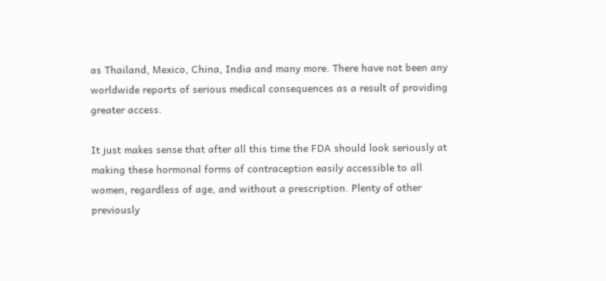as Thailand, Mexico, China, India and many more. There have not been any worldwide reports of serious medical consequences as a result of providing greater access.

It just makes sense that after all this time the FDA should look seriously at making these hormonal forms of contraception easily accessible to all women, regardless of age, and without a prescription. Plenty of other previously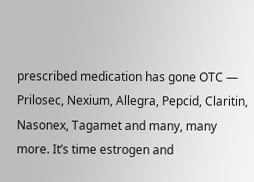prescribed medication has gone OTC — Prilosec, Nexium, Allegra, Pepcid, Claritin, Nasonex, Tagamet and many, many more. It’s time estrogen and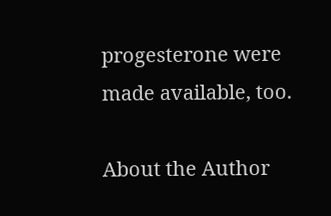progesterone were made available, too.

About the Author